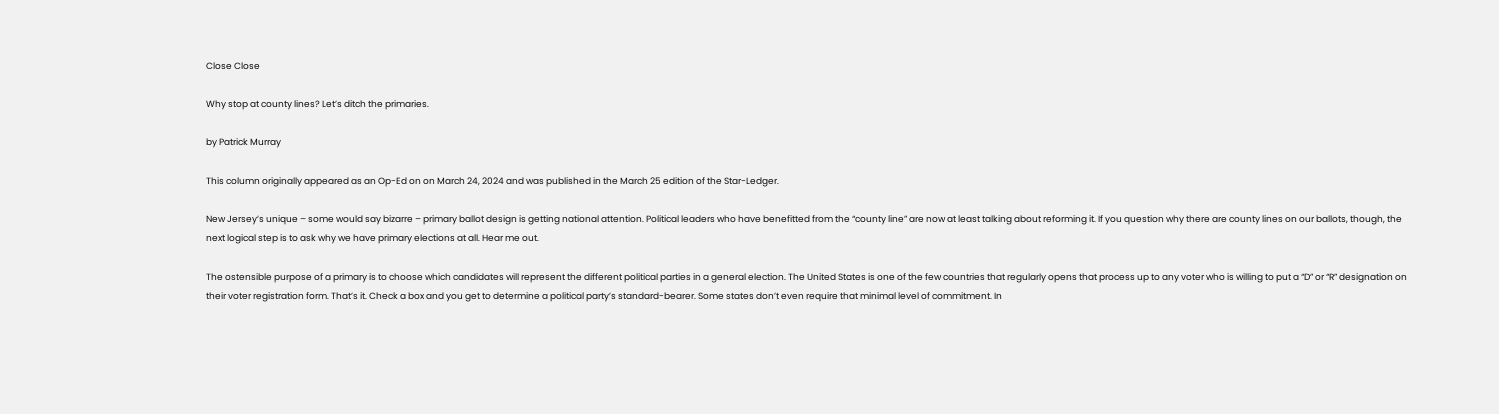Close Close

Why stop at county lines? Let’s ditch the primaries.

by Patrick Murray

This column originally appeared as an Op-Ed on on March 24, 2024 and was published in the March 25 edition of the Star-Ledger.

New Jersey’s unique – some would say bizarre – primary ballot design is getting national attention. Political leaders who have benefitted from the “county line” are now at least talking about reforming it. If you question why there are county lines on our ballots, though, the next logical step is to ask why we have primary elections at all. Hear me out.

The ostensible purpose of a primary is to choose which candidates will represent the different political parties in a general election. The United States is one of the few countries that regularly opens that process up to any voter who is willing to put a “D” or “R” designation on their voter registration form. That’s it. Check a box and you get to determine a political party’s standard-bearer. Some states don’t even require that minimal level of commitment. In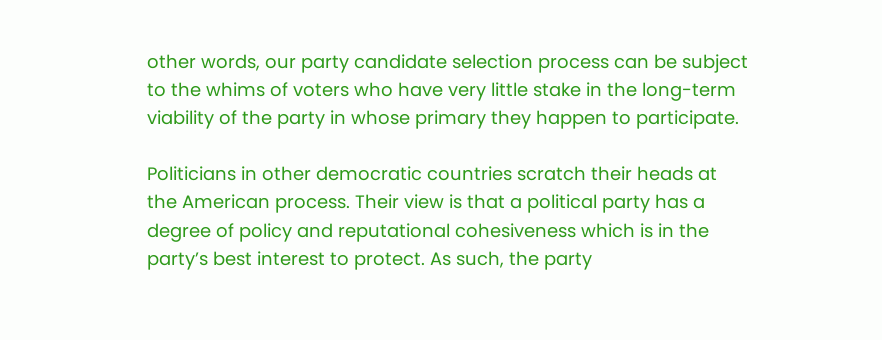other words, our party candidate selection process can be subject to the whims of voters who have very little stake in the long-term viability of the party in whose primary they happen to participate.

Politicians in other democratic countries scratch their heads at the American process. Their view is that a political party has a degree of policy and reputational cohesiveness which is in the party’s best interest to protect. As such, the party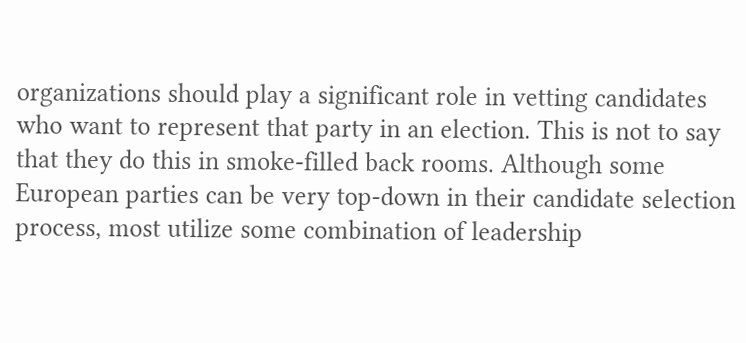organizations should play a significant role in vetting candidates who want to represent that party in an election. This is not to say that they do this in smoke-filled back rooms. Although some European parties can be very top-down in their candidate selection process, most utilize some combination of leadership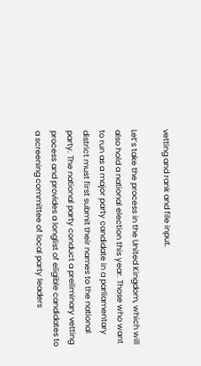vetting and rank and file input.

Let’s take the process in the United Kingdom, which will also hold a national election this year. Those who want to run as a major party candidate in a parliamentary district must first submit their names to the national party. The national party conduct a preliminary vetting process and provides a longlist of eligible candidates to a screening committee of local party leaders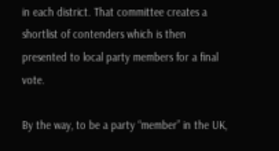in each district. That committee creates a shortlist of contenders which is then presented to local party members for a final vote.

By the way, to be a party “member” in the UK,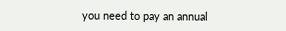you need to pay an annual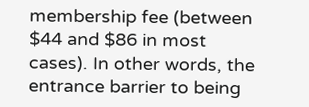membership fee (between $44 and $86 in most cases). In other words, the entrance barrier to being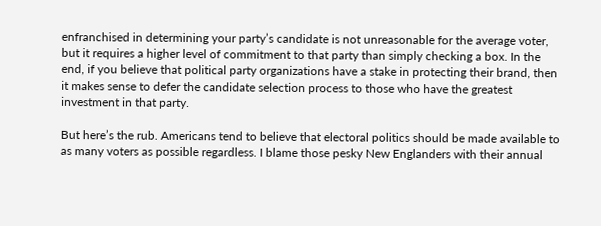enfranchised in determining your party’s candidate is not unreasonable for the average voter, but it requires a higher level of commitment to that party than simply checking a box. In the end, if you believe that political party organizations have a stake in protecting their brand, then it makes sense to defer the candidate selection process to those who have the greatest investment in that party.

But here’s the rub. Americans tend to believe that electoral politics should be made available to as many voters as possible regardless. I blame those pesky New Englanders with their annual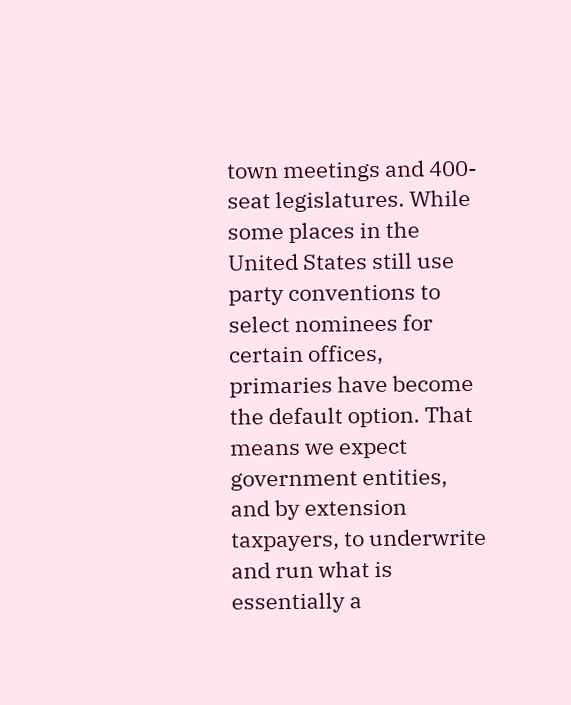town meetings and 400-seat legislatures. While some places in the United States still use party conventions to select nominees for certain offices, primaries have become the default option. That means we expect government entities, and by extension taxpayers, to underwrite and run what is essentially a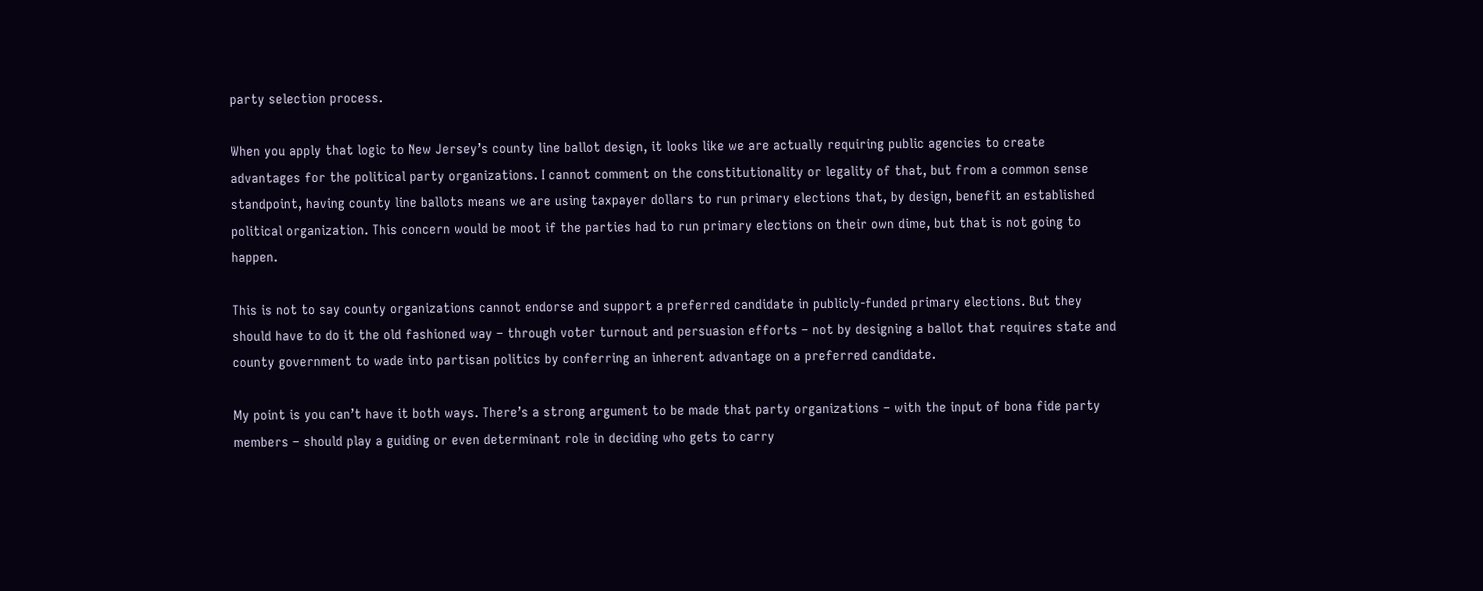party selection process.

When you apply that logic to New Jersey’s county line ballot design, it looks like we are actually requiring public agencies to create advantages for the political party organizations. I cannot comment on the constitutionality or legality of that, but from a common sense standpoint, having county line ballots means we are using taxpayer dollars to run primary elections that, by design, benefit an established political organization. This concern would be moot if the parties had to run primary elections on their own dime, but that is not going to happen.

This is not to say county organizations cannot endorse and support a preferred candidate in publicly-funded primary elections. But they should have to do it the old fashioned way – through voter turnout and persuasion efforts – not by designing a ballot that requires state and county government to wade into partisan politics by conferring an inherent advantage on a preferred candidate.

My point is you can’t have it both ways. There’s a strong argument to be made that party organizations – with the input of bona fide party members – should play a guiding or even determinant role in deciding who gets to carry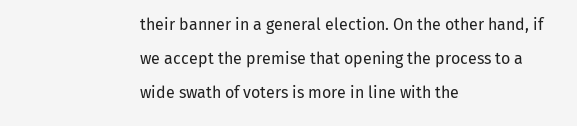their banner in a general election. On the other hand, if we accept the premise that opening the process to a wide swath of voters is more in line with the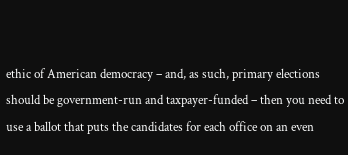ethic of American democracy – and, as such, primary elections should be government-run and taxpayer-funded – then you need to use a ballot that puts the candidates for each office on an even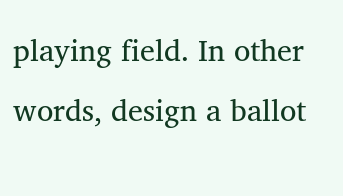playing field. In other words, design a ballot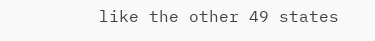like the other 49 states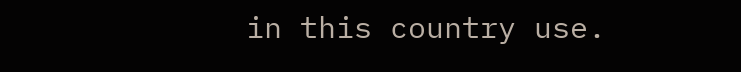in this country use.